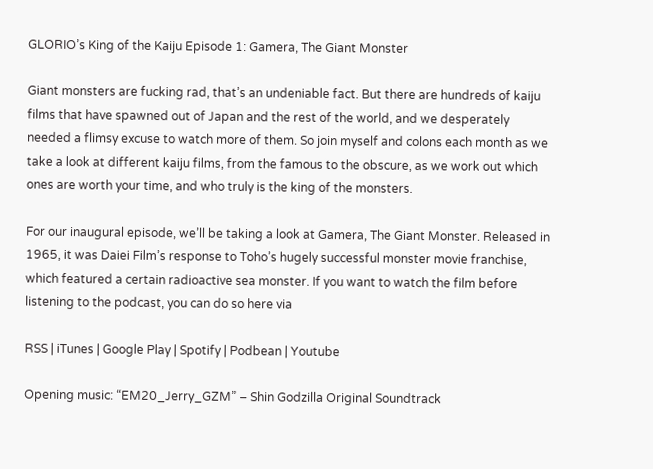GLORIO’s King of the Kaiju Episode 1: Gamera, The Giant Monster

Giant monsters are fucking rad, that’s an undeniable fact. But there are hundreds of kaiju films that have spawned out of Japan and the rest of the world, and we desperately needed a flimsy excuse to watch more of them. So join myself and colons each month as we take a look at different kaiju films, from the famous to the obscure, as we work out which ones are worth your time, and who truly is the king of the monsters.

For our inaugural episode, we’ll be taking a look at Gamera, The Giant Monster. Released in 1965, it was Daiei Film’s response to Toho’s hugely successful monster movie franchise, which featured a certain radioactive sea monster. If you want to watch the film before listening to the podcast, you can do so here via

RSS | iTunes | Google Play | Spotify | Podbean | Youtube

Opening music: “EM20_Jerry_GZM” – Shin Godzilla Original Soundtrack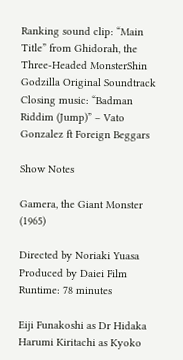Ranking sound clip: “Main Title” from Ghidorah, the Three-Headed MonsterShin Godzilla Original Soundtrack
Closing music: “Badman Riddim (Jump)” – Vato Gonzalez ft Foreign Beggars

Show Notes

Gamera, the Giant Monster (1965)

Directed by Noriaki Yuasa
Produced by Daiei Film
Runtime: 78 minutes

Eiji Funakoshi as Dr Hidaka
Harumi Kiritachi as Kyoko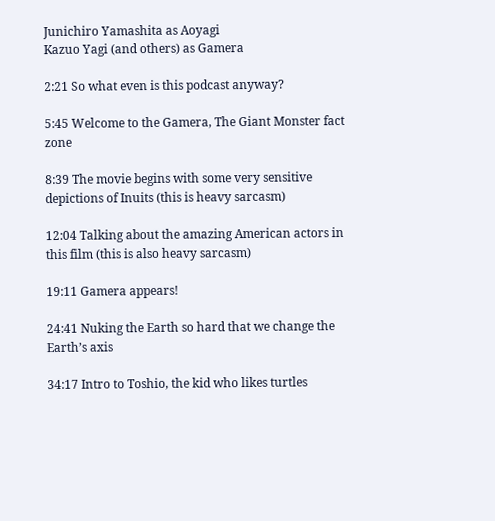Junichiro Yamashita as Aoyagi
Kazuo Yagi (and others) as Gamera

2:21 So what even is this podcast anyway?

5:45 Welcome to the Gamera, The Giant Monster fact zone

8:39 The movie begins with some very sensitive depictions of Inuits (this is heavy sarcasm)

12:04 Talking about the amazing American actors in this film (this is also heavy sarcasm)

19:11 Gamera appears!

24:41 Nuking the Earth so hard that we change the Earth’s axis

34:17 Intro to Toshio, the kid who likes turtles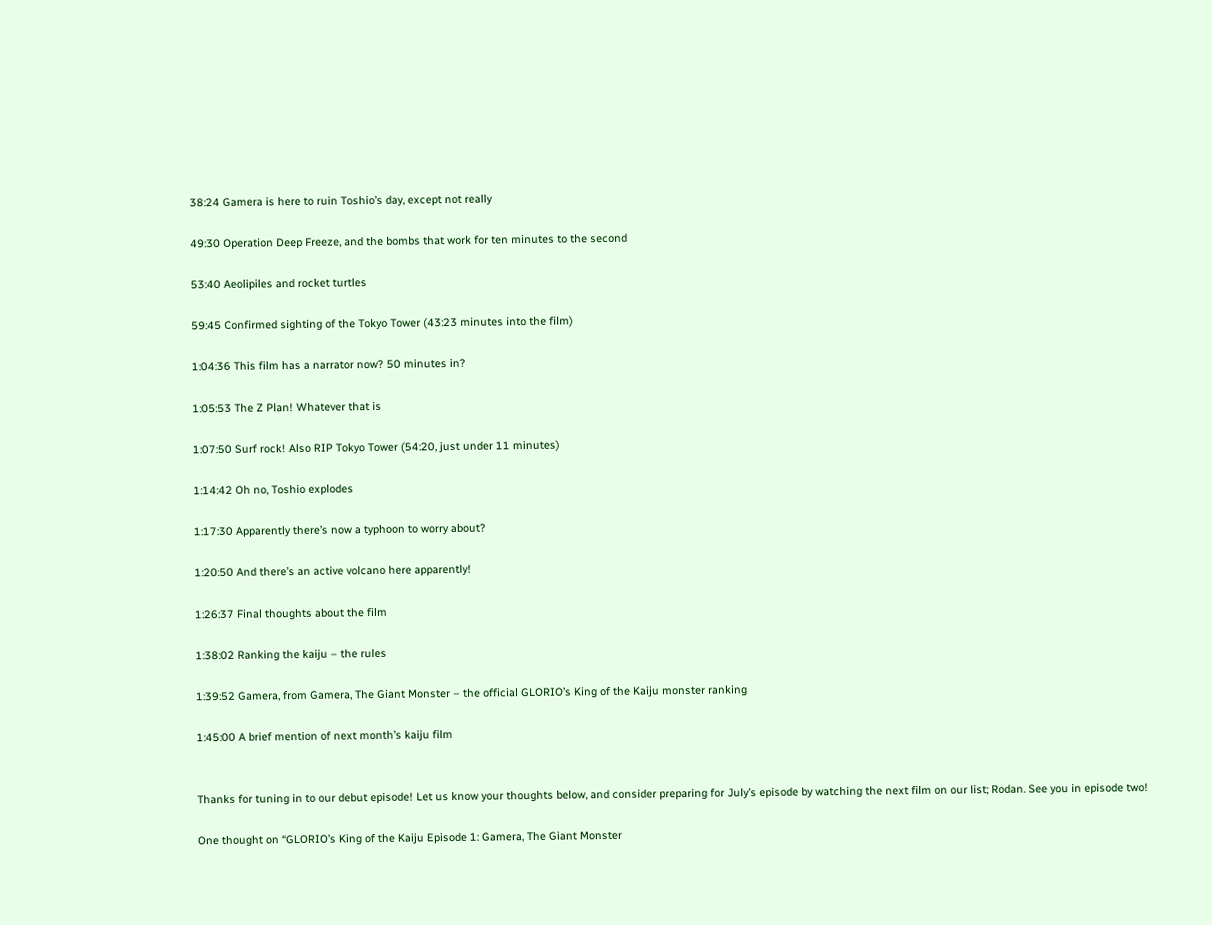38:24 Gamera is here to ruin Toshio’s day, except not really

49:30 Operation Deep Freeze, and the bombs that work for ten minutes to the second

53:40 Aeolipiles and rocket turtles

59:45 Confirmed sighting of the Tokyo Tower (43:23 minutes into the film)

1:04:36 This film has a narrator now? 50 minutes in?

1:05:53 The Z Plan! Whatever that is

1:07:50 Surf rock! Also RIP Tokyo Tower (54:20, just under 11 minutes)

1:14:42 Oh no, Toshio explodes

1:17:30 Apparently there’s now a typhoon to worry about?

1:20:50 And there’s an active volcano here apparently!

1:26:37 Final thoughts about the film

1:38:02 Ranking the kaiju – the rules

1:39:52 Gamera, from Gamera, The Giant Monster – the official GLORIO’s King of the Kaiju monster ranking

1:45:00 A brief mention of next month’s kaiju film


Thanks for tuning in to our debut episode! Let us know your thoughts below, and consider preparing for July’s episode by watching the next film on our list; Rodan. See you in episode two!

One thought on “GLORIO’s King of the Kaiju Episode 1: Gamera, The Giant Monster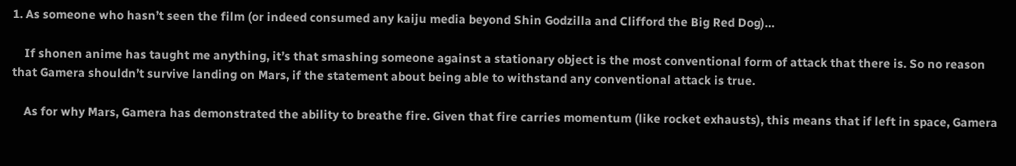1. As someone who hasn’t seen the film (or indeed consumed any kaiju media beyond Shin Godzilla and Clifford the Big Red Dog)…

    If shonen anime has taught me anything, it’s that smashing someone against a stationary object is the most conventional form of attack that there is. So no reason that Gamera shouldn’t survive landing on Mars, if the statement about being able to withstand any conventional attack is true.

    As for why Mars, Gamera has demonstrated the ability to breathe fire. Given that fire carries momentum (like rocket exhausts), this means that if left in space, Gamera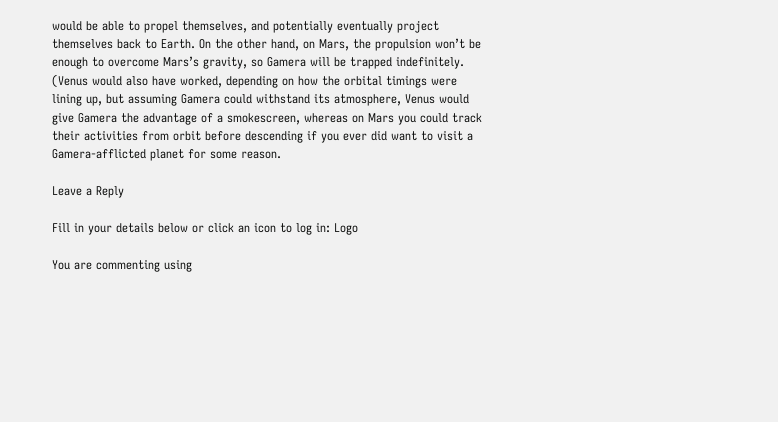would be able to propel themselves, and potentially eventually project themselves back to Earth. On the other hand, on Mars, the propulsion won’t be enough to overcome Mars’s gravity, so Gamera will be trapped indefinitely. (Venus would also have worked, depending on how the orbital timings were lining up, but assuming Gamera could withstand its atmosphere, Venus would give Gamera the advantage of a smokescreen, whereas on Mars you could track their activities from orbit before descending if you ever did want to visit a Gamera-afflicted planet for some reason.

Leave a Reply

Fill in your details below or click an icon to log in: Logo

You are commenting using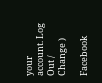your account. Log Out /  Change )

Facebook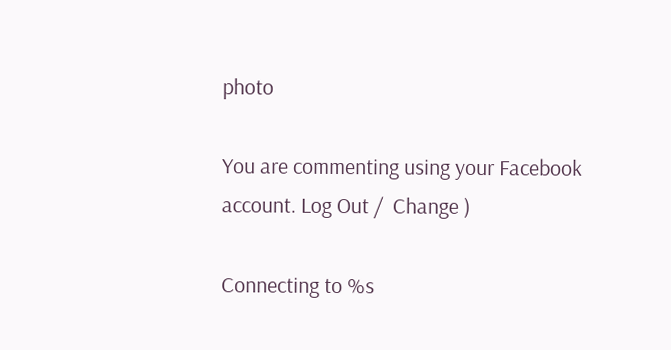photo

You are commenting using your Facebook account. Log Out /  Change )

Connecting to %s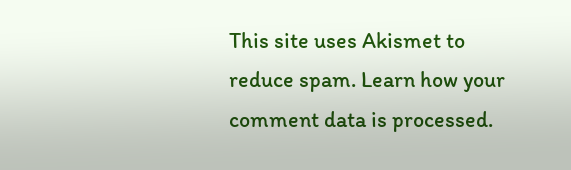This site uses Akismet to reduce spam. Learn how your comment data is processed.